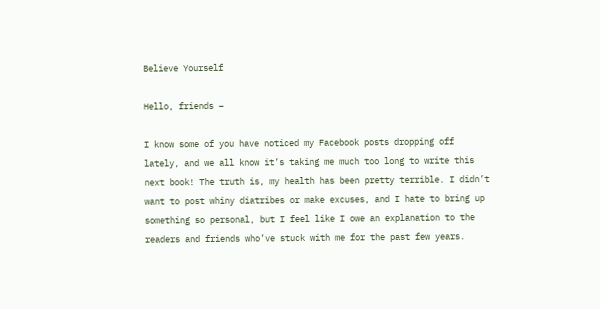Believe Yourself

Hello, friends –

I know some of you have noticed my Facebook posts dropping off lately, and we all know it’s taking me much too long to write this next book! The truth is, my health has been pretty terrible. I didn’t want to post whiny diatribes or make excuses, and I hate to bring up something so personal, but I feel like I owe an explanation to the readers and friends who’ve stuck with me for the past few years.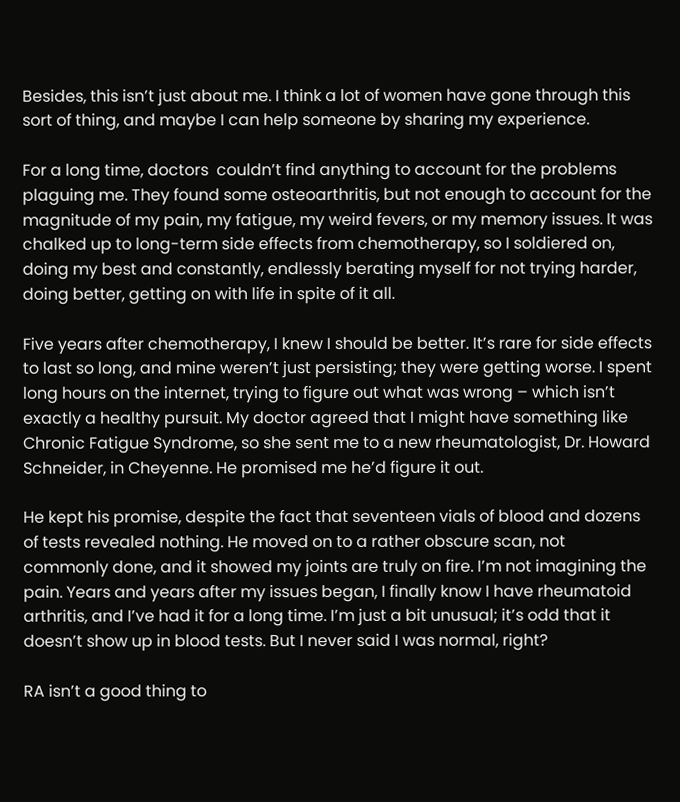Besides, this isn’t just about me. I think a lot of women have gone through this sort of thing, and maybe I can help someone by sharing my experience.

For a long time, doctors  couldn’t find anything to account for the problems plaguing me. They found some osteoarthritis, but not enough to account for the magnitude of my pain, my fatigue, my weird fevers, or my memory issues. It was chalked up to long-term side effects from chemotherapy, so I soldiered on, doing my best and constantly, endlessly berating myself for not trying harder, doing better, getting on with life in spite of it all.

Five years after chemotherapy, I knew I should be better. It’s rare for side effects to last so long, and mine weren’t just persisting; they were getting worse. I spent long hours on the internet, trying to figure out what was wrong – which isn’t exactly a healthy pursuit. My doctor agreed that I might have something like Chronic Fatigue Syndrome, so she sent me to a new rheumatologist, Dr. Howard Schneider, in Cheyenne. He promised me he’d figure it out.

He kept his promise, despite the fact that seventeen vials of blood and dozens of tests revealed nothing. He moved on to a rather obscure scan, not commonly done, and it showed my joints are truly on fire. I’m not imagining the pain. Years and years after my issues began, I finally know I have rheumatoid arthritis, and I’ve had it for a long time. I’m just a bit unusual; it’s odd that it doesn’t show up in blood tests. But I never said I was normal, right?

RA isn’t a good thing to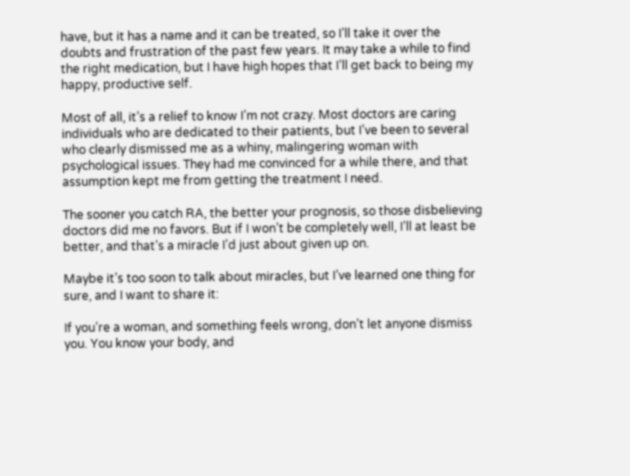have, but it has a name and it can be treated, so I’ll take it over the doubts and frustration of the past few years. It may take a while to find the right medication, but I have high hopes that I’ll get back to being my happy, productive self.

Most of all, it’s a relief to know I’m not crazy. Most doctors are caring individuals who are dedicated to their patients, but I’ve been to several who clearly dismissed me as a whiny, malingering woman with psychological issues. They had me convinced for a while there, and that assumption kept me from getting the treatment I need.

The sooner you catch RA, the better your prognosis, so those disbelieving doctors did me no favors. But if I won’t be completely well, I’ll at least be better, and that’s a miracle I’d just about given up on.

Maybe it’s too soon to talk about miracles, but I’ve learned one thing for sure, and I want to share it:

If you’re a woman, and something feels wrong, don’t let anyone dismiss you. You know your body, and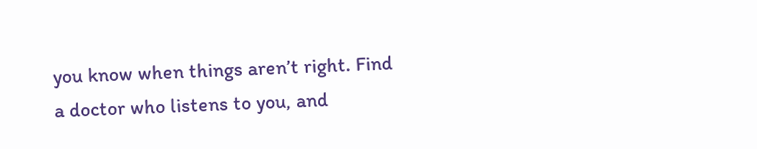you know when things aren’t right. Find a doctor who listens to you, and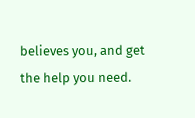believes you, and get the help you need.